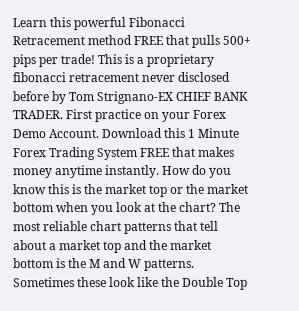Learn this powerful Fibonacci Retracement method FREE that pulls 500+ pips per trade! This is a proprietary fibonacci retracement never disclosed before by Tom Strignano-EX CHIEF BANK TRADER. First practice on your Forex Demo Account. Download this 1 Minute Forex Trading System FREE that makes money anytime instantly. How do you know this is the market top or the market bottom when you look at the chart? The most reliable chart patterns that tell about a market top and the market bottom is the M and W patterns. Sometimes these look like the Double Top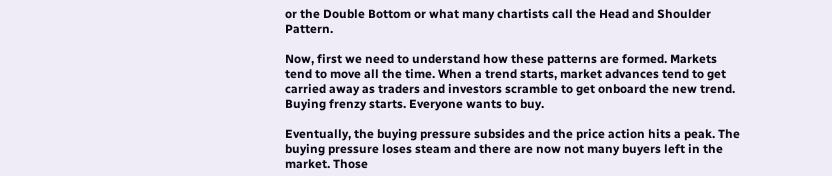or the Double Bottom or what many chartists call the Head and Shoulder Pattern.

Now, first we need to understand how these patterns are formed. Markets tend to move all the time. When a trend starts, market advances tend to get carried away as traders and investors scramble to get onboard the new trend. Buying frenzy starts. Everyone wants to buy.

Eventually, the buying pressure subsides and the price action hits a peak. The buying pressure loses steam and there are now not many buyers left in the market. Those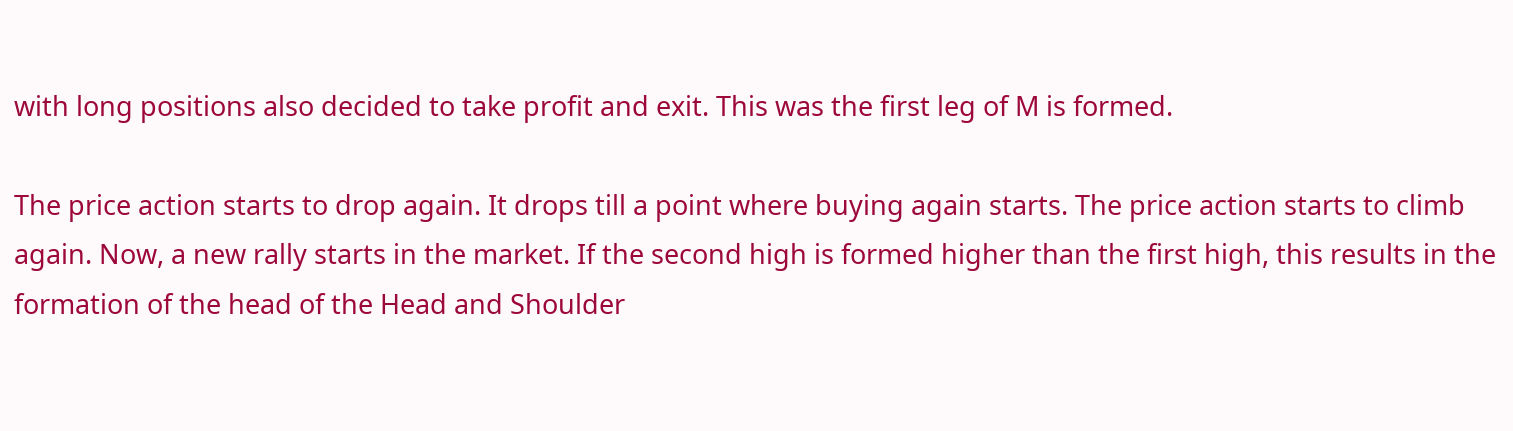with long positions also decided to take profit and exit. This was the first leg of M is formed.

The price action starts to drop again. It drops till a point where buying again starts. The price action starts to climb again. Now, a new rally starts in the market. If the second high is formed higher than the first high, this results in the formation of the head of the Head and Shoulder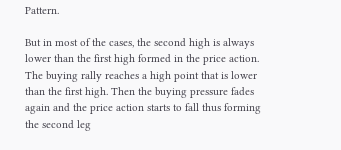Pattern.

But in most of the cases, the second high is always lower than the first high formed in the price action. The buying rally reaches a high point that is lower than the first high. Then the buying pressure fades again and the price action starts to fall thus forming the second leg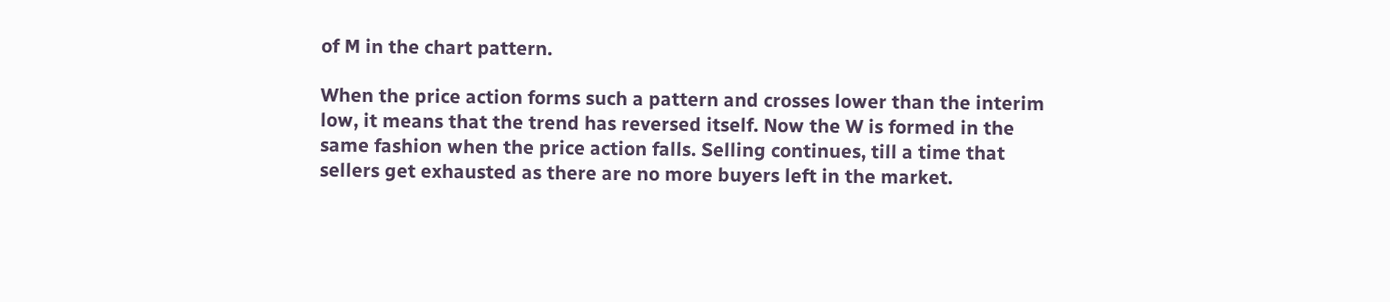of M in the chart pattern.

When the price action forms such a pattern and crosses lower than the interim low, it means that the trend has reversed itself. Now the W is formed in the same fashion when the price action falls. Selling continues, till a time that sellers get exhausted as there are no more buyers left in the market.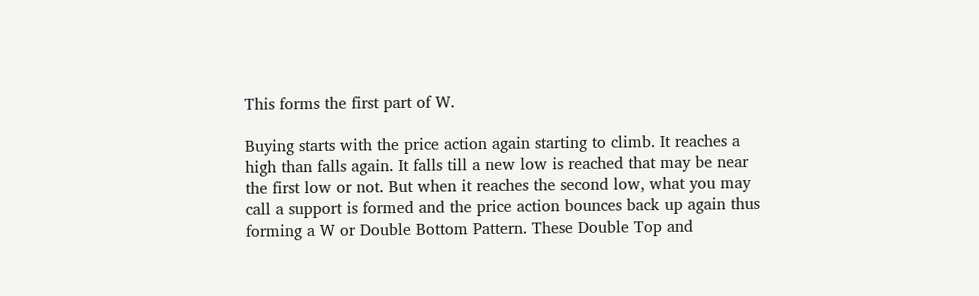This forms the first part of W.

Buying starts with the price action again starting to climb. It reaches a high than falls again. It falls till a new low is reached that may be near the first low or not. But when it reaches the second low, what you may call a support is formed and the price action bounces back up again thus forming a W or Double Bottom Pattern. These Double Top and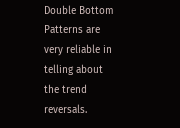Double Bottom Patterns are very reliable in telling about the trend reversals.